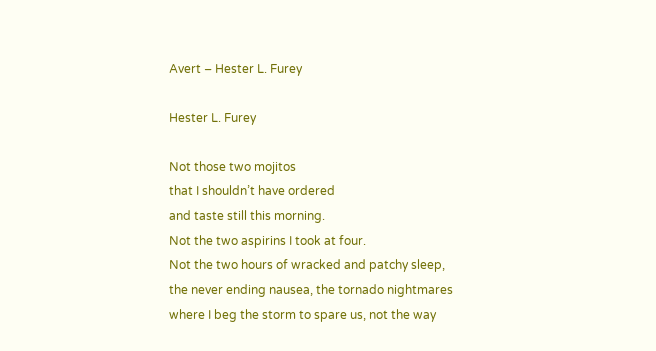Avert – Hester L. Furey

Hester L. Furey

Not those two mojitos
that I shouldn’t have ordered
and taste still this morning.
Not the two aspirins I took at four.
Not the two hours of wracked and patchy sleep,
the never ending nausea, the tornado nightmares
where I beg the storm to spare us, not the way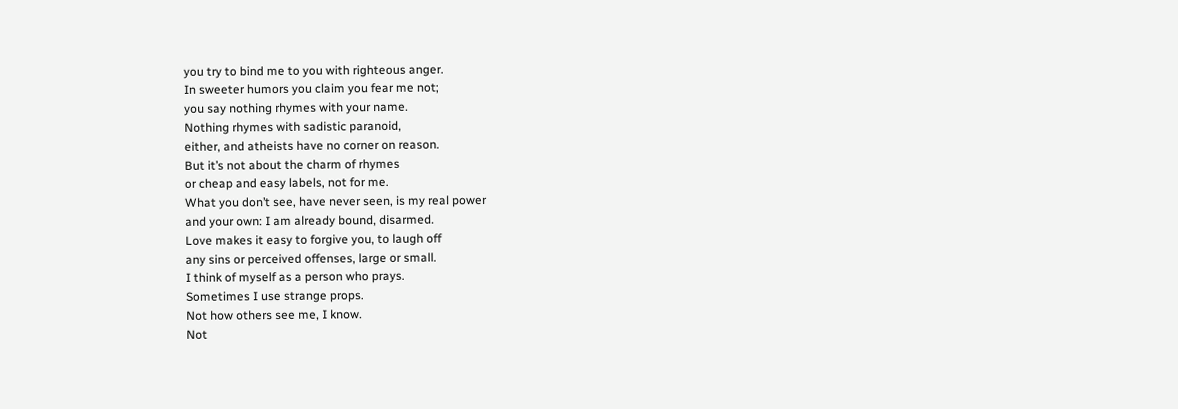you try to bind me to you with righteous anger.
In sweeter humors you claim you fear me not;
you say nothing rhymes with your name.
Nothing rhymes with sadistic paranoid,
either, and atheists have no corner on reason.
But it’s not about the charm of rhymes
or cheap and easy labels, not for me.
What you don’t see, have never seen, is my real power
and your own: I am already bound, disarmed.
Love makes it easy to forgive you, to laugh off
any sins or perceived offenses, large or small.
I think of myself as a person who prays.
Sometimes I use strange props.
Not how others see me, I know.
Not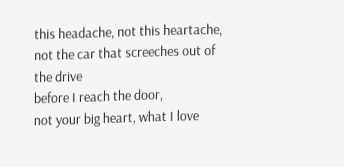this headache, not this heartache,
not the car that screeches out of the drive
before I reach the door,
not your big heart, what I love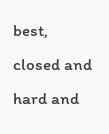best,
closed and hard and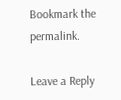Bookmark the permalink.

Leave a Reply